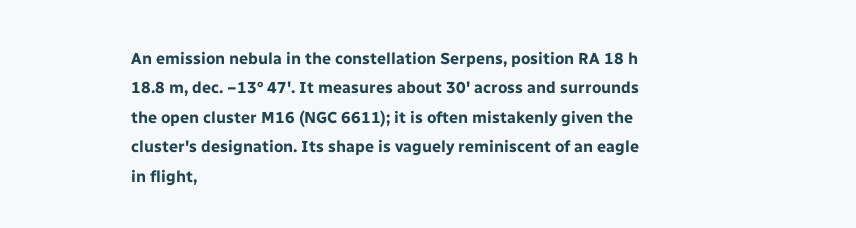An emission nebula in the constellation Serpens, position RA 18 h 18.8 m, dec. −13° 47'. It measures about 30' across and surrounds the open cluster M16 (NGC 6611); it is often mistakenly given the cluster's designation. Its shape is vaguely reminiscent of an eagle in flight,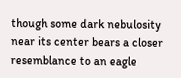though some dark nebulosity near its center bears a closer resemblance to an eagle